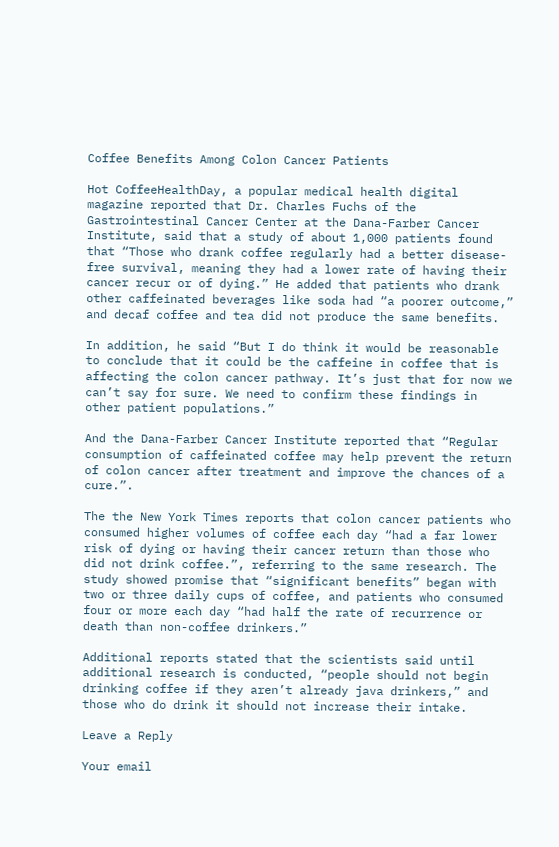Coffee Benefits Among Colon Cancer Patients

Hot CoffeeHealthDay, a popular medical health digital magazine reported that Dr. Charles Fuchs of the Gastrointestinal Cancer Center at the Dana-Farber Cancer Institute, said that a study of about 1,000 patients found that “Those who drank coffee regularly had a better disease-free survival, meaning they had a lower rate of having their cancer recur or of dying.” He added that patients who drank other caffeinated beverages like soda had “a poorer outcome,” and decaf coffee and tea did not produce the same benefits.

In addition, he said “But I do think it would be reasonable to conclude that it could be the caffeine in coffee that is affecting the colon cancer pathway. It’s just that for now we can’t say for sure. We need to confirm these findings in other patient populations.”

And the Dana-Farber Cancer Institute reported that “Regular consumption of caffeinated coffee may help prevent the return of colon cancer after treatment and improve the chances of a cure.”.

The the New York Times reports that colon cancer patients who consumed higher volumes of coffee each day “had a far lower risk of dying or having their cancer return than those who did not drink coffee.”, referring to the same research. The study showed promise that “significant benefits” began with two or three daily cups of coffee, and patients who consumed four or more each day “had half the rate of recurrence or death than non-coffee drinkers.”

Additional reports stated that the scientists said until additional research is conducted, “people should not begin drinking coffee if they aren’t already java drinkers,” and those who do drink it should not increase their intake.

Leave a Reply

Your email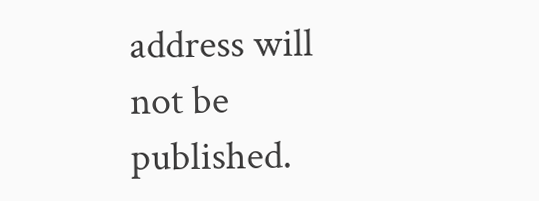address will not be published.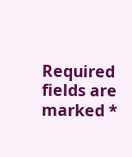Required fields are marked *